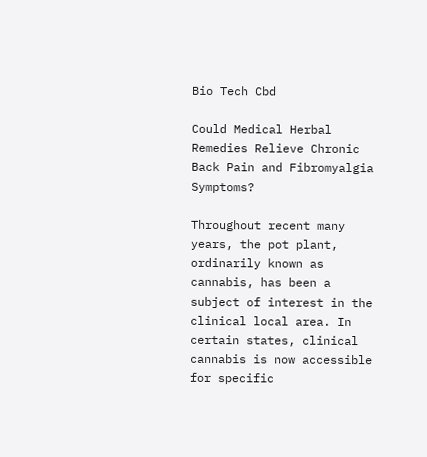Bio Tech Cbd

Could Medical Herbal Remedies Relieve Chronic Back Pain and Fibromyalgia Symptoms?

Throughout recent many years, the pot plant, ordinarily known as cannabis, has been a subject of interest in the clinical local area. In certain states, clinical cannabis is now accessible for specific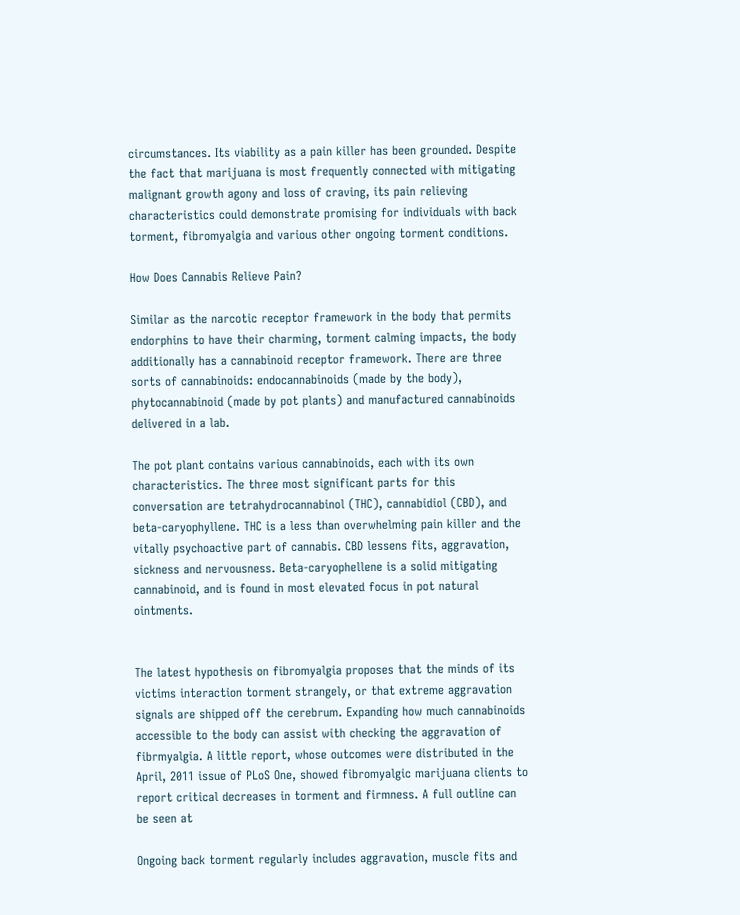circumstances. Its viability as a pain killer has been grounded. Despite the fact that marijuana is most frequently connected with mitigating malignant growth agony and loss of craving, its pain relieving characteristics could demonstrate promising for individuals with back torment, fibromyalgia and various other ongoing torment conditions.

How Does Cannabis Relieve Pain?

Similar as the narcotic receptor framework in the body that permits endorphins to have their charming, torment calming impacts, the body additionally has a cannabinoid receptor framework. There are three sorts of cannabinoids: endocannabinoids (made by the body), phytocannabinoid (made by pot plants) and manufactured cannabinoids delivered in a lab.

The pot plant contains various cannabinoids, each with its own characteristics. The three most significant parts for this conversation are tetrahydrocannabinol (THC), cannabidiol (CBD), and beta-caryophyllene. THC is a less than overwhelming pain killer and the vitally psychoactive part of cannabis. CBD lessens fits, aggravation, sickness and nervousness. Beta-caryophellene is a solid mitigating cannabinoid, and is found in most elevated focus in pot natural ointments.


The latest hypothesis on fibromyalgia proposes that the minds of its victims interaction torment strangely, or that extreme aggravation signals are shipped off the cerebrum. Expanding how much cannabinoids accessible to the body can assist with checking the aggravation of fibrmyalgia. A little report, whose outcomes were distributed in the April, 2011 issue of PLoS One, showed fibromyalgic marijuana clients to report critical decreases in torment and firmness. A full outline can be seen at

Ongoing back torment regularly includes aggravation, muscle fits and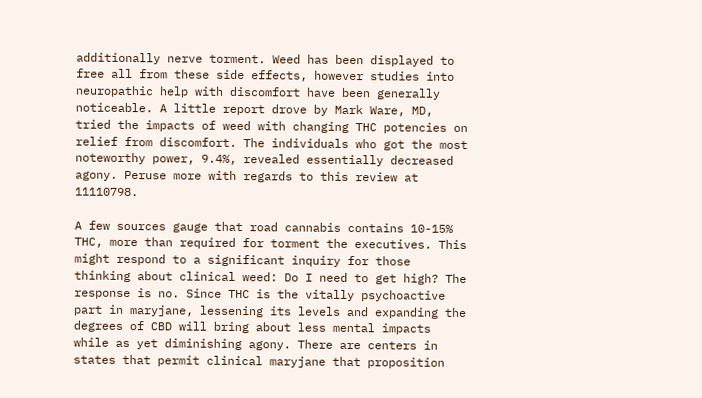additionally nerve torment. Weed has been displayed to free all from these side effects, however studies into neuropathic help with discomfort have been generally noticeable. A little report drove by Mark Ware, MD, tried the impacts of weed with changing THC potencies on relief from discomfort. The individuals who got the most noteworthy power, 9.4%, revealed essentially decreased agony. Peruse more with regards to this review at 11110798.

A few sources gauge that road cannabis contains 10-15% THC, more than required for torment the executives. This might respond to a significant inquiry for those thinking about clinical weed: Do I need to get high? The response is no. Since THC is the vitally psychoactive part in maryjane, lessening its levels and expanding the degrees of CBD will bring about less mental impacts while as yet diminishing agony. There are centers in states that permit clinical maryjane that proposition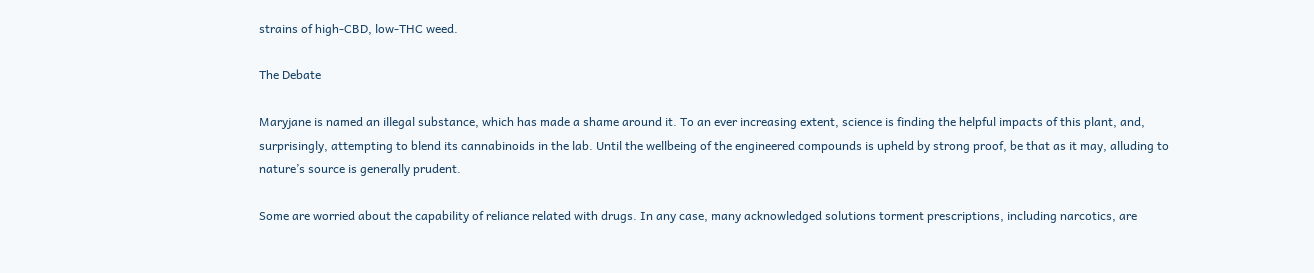strains of high-CBD, low-THC weed.

The Debate

Maryjane is named an illegal substance, which has made a shame around it. To an ever increasing extent, science is finding the helpful impacts of this plant, and, surprisingly, attempting to blend its cannabinoids in the lab. Until the wellbeing of the engineered compounds is upheld by strong proof, be that as it may, alluding to nature’s source is generally prudent.

Some are worried about the capability of reliance related with drugs. In any case, many acknowledged solutions torment prescriptions, including narcotics, are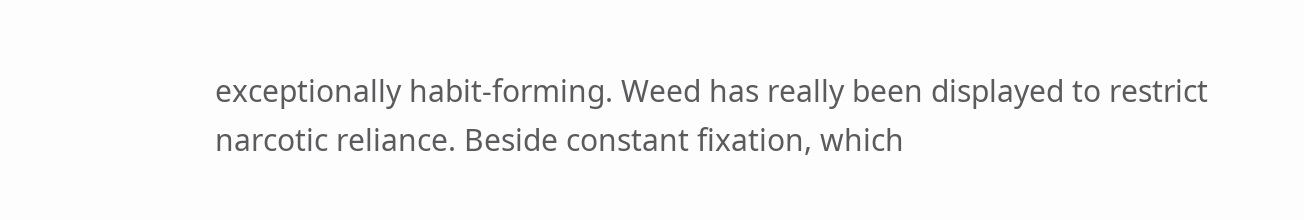exceptionally habit-forming. Weed has really been displayed to restrict narcotic reliance. Beside constant fixation, which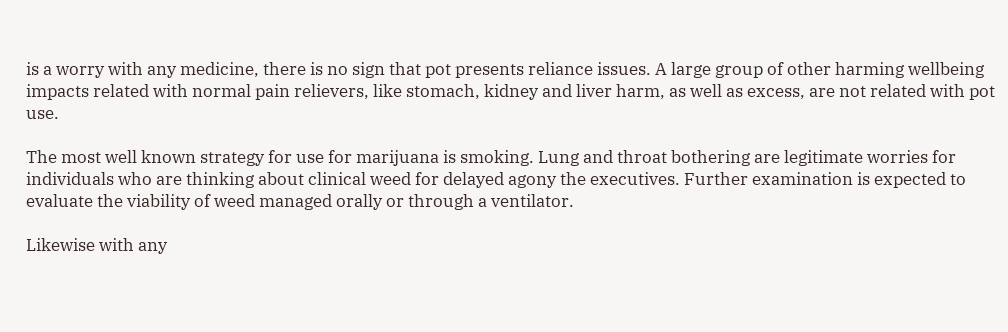is a worry with any medicine, there is no sign that pot presents reliance issues. A large group of other harming wellbeing impacts related with normal pain relievers, like stomach, kidney and liver harm, as well as excess, are not related with pot use.

The most well known strategy for use for marijuana is smoking. Lung and throat bothering are legitimate worries for individuals who are thinking about clinical weed for delayed agony the executives. Further examination is expected to evaluate the viability of weed managed orally or through a ventilator.

Likewise with any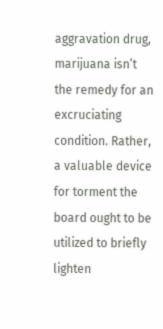aggravation drug, marijuana isn’t the remedy for an excruciating condition. Rather, a valuable device for torment the board ought to be utilized to briefly lighten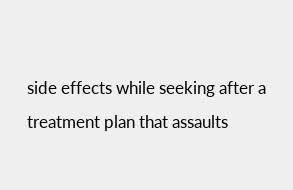side effects while seeking after a treatment plan that assaults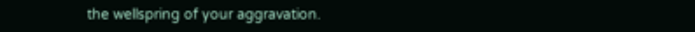the wellspring of your aggravation.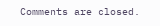Comments are closed.